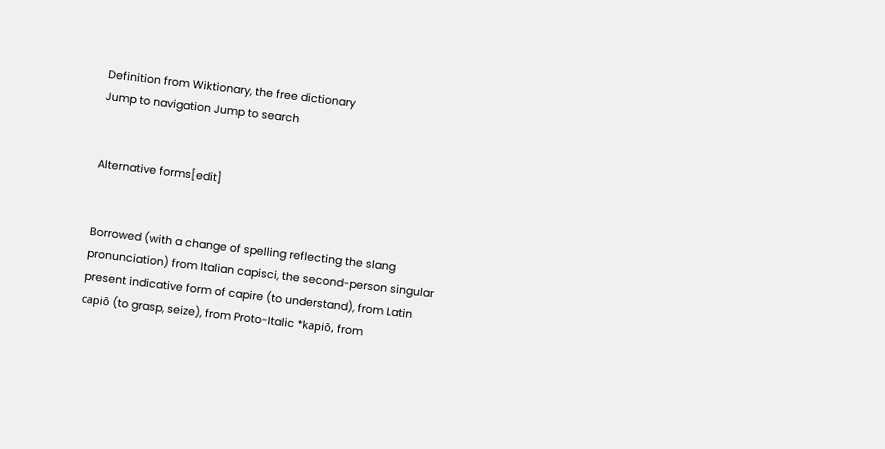Definition from Wiktionary, the free dictionary
Jump to navigation Jump to search


Alternative forms[edit]


Borrowed (with a change of spelling reflecting the slang pronunciation) from Italian capisci, the second-person singular present indicative form of capire (to understand), from Latin capiō (to grasp, seize), from Proto-Italic *kapiō, from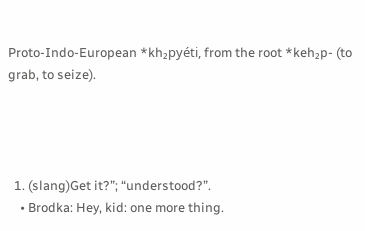Proto-Indo-European *kh₂pyéti, from the root *keh₂p- (to grab, to seize).




  1. (slang)Get it?”; “understood?”.
    • Brodka: Hey, kid: one more thing.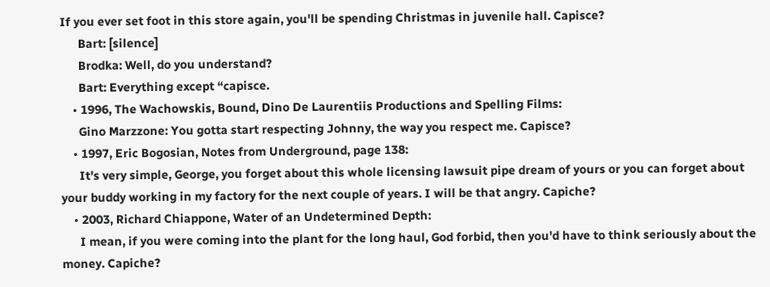If you ever set foot in this store again, you'll be spending Christmas in juvenile hall. Capisce?
      Bart: [silence]
      Brodka: Well, do you understand?
      Bart: Everything except “capisce.
    • 1996, The Wachowskis, Bound, Dino De Laurentiis Productions and Spelling Films:
      Gino Marzzone: You gotta start respecting Johnny, the way you respect me. Capisce?
    • 1997, Eric Bogosian, Notes from Underground, page 138:
      It's very simple, George, you forget about this whole licensing lawsuit pipe dream of yours or you can forget about your buddy working in my factory for the next couple of years. I will be that angry. Capiche?
    • 2003, Richard Chiappone, Water of an Undetermined Depth:
      I mean, if you were coming into the plant for the long haul, God forbid, then you'd have to think seriously about the money. Capiche?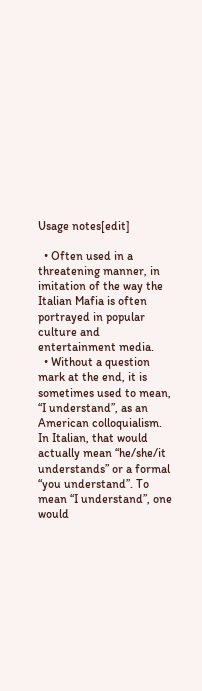Usage notes[edit]

  • Often used in a threatening manner, in imitation of the way the Italian Mafia is often portrayed in popular culture and entertainment media.
  • Without a question mark at the end, it is sometimes used to mean, “I understand”, as an American colloquialism. In Italian, that would actually mean “he/she/it understands” or a formal “you understand”. To mean “I understand”, one would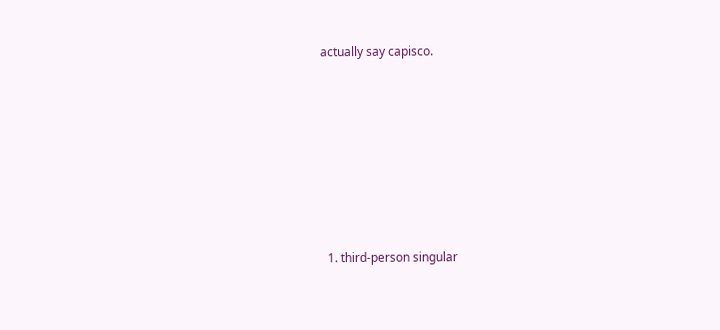actually say capisco.







  1. third-person singular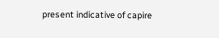present indicative of capire